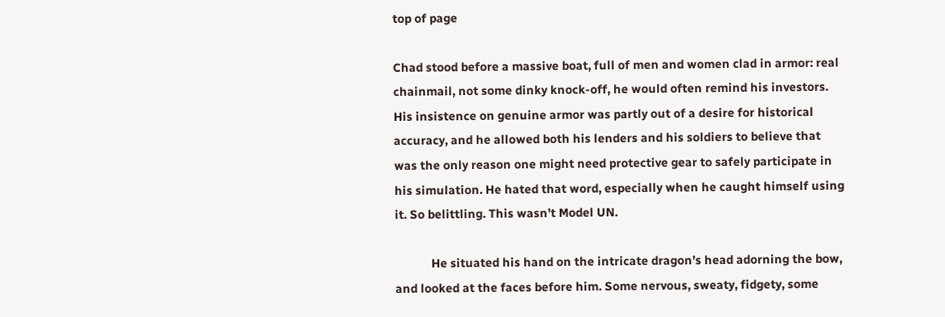top of page

Chad stood before a massive boat, full of men and women clad in armor: real chainmail, not some dinky knock-off, he would often remind his investors. His insistence on genuine armor was partly out of a desire for historical accuracy, and he allowed both his lenders and his soldiers to believe that was the only reason one might need protective gear to safely participate in his simulation. He hated that word, especially when he caught himself using it. So belittling. This wasn’t Model UN.

            He situated his hand on the intricate dragon’s head adorning the bow, and looked at the faces before him. Some nervous, sweaty, fidgety, some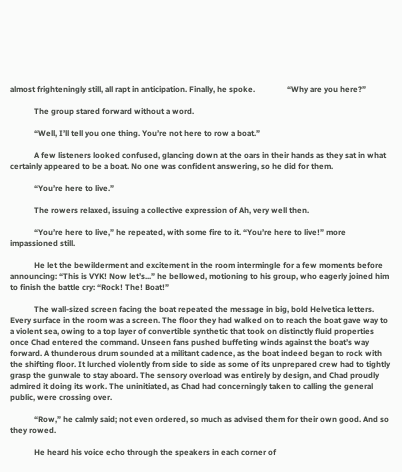almost frighteningly still, all rapt in anticipation. Finally, he spoke.                “Why are you here?”

            The group stared forward without a word.

            “Well, I’ll tell you one thing. You’re not here to row a boat.”

            A few listeners looked confused, glancing down at the oars in their hands as they sat in what certainly appeared to be a boat. No one was confident answering, so he did for them.

            “You’re here to live.”

            The rowers relaxed, issuing a collective expression of Ah, very well then.

            “You’re here to live,” he repeated, with some fire to it. “You’re here to live!” more impassioned still.

            He let the bewilderment and excitement in the room intermingle for a few moments before announcing: “This is VYK! Now let’s...” he bellowed, motioning to his group, who eagerly joined him to finish the battle cry: “Rock! The! Boat!”

            The wall-sized screen facing the boat repeated the message in big, bold Helvetica letters. Every surface in the room was a screen. The floor they had walked on to reach the boat gave way to a violent sea, owing to a top layer of convertible synthetic that took on distinctly fluid properties once Chad entered the command. Unseen fans pushed buffeting winds against the boat’s way forward. A thunderous drum sounded at a militant cadence, as the boat indeed began to rock with the shifting floor. It lurched violently from side to side as some of its unprepared crew had to tightly grasp the gunwale to stay aboard. The sensory overload was entirely by design, and Chad proudly admired it doing its work. The uninitiated, as Chad had concerningly taken to calling the general public, were crossing over.

            “Row,” he calmly said; not even ordered, so much as advised them for their own good. And so they rowed.

            He heard his voice echo through the speakers in each corner of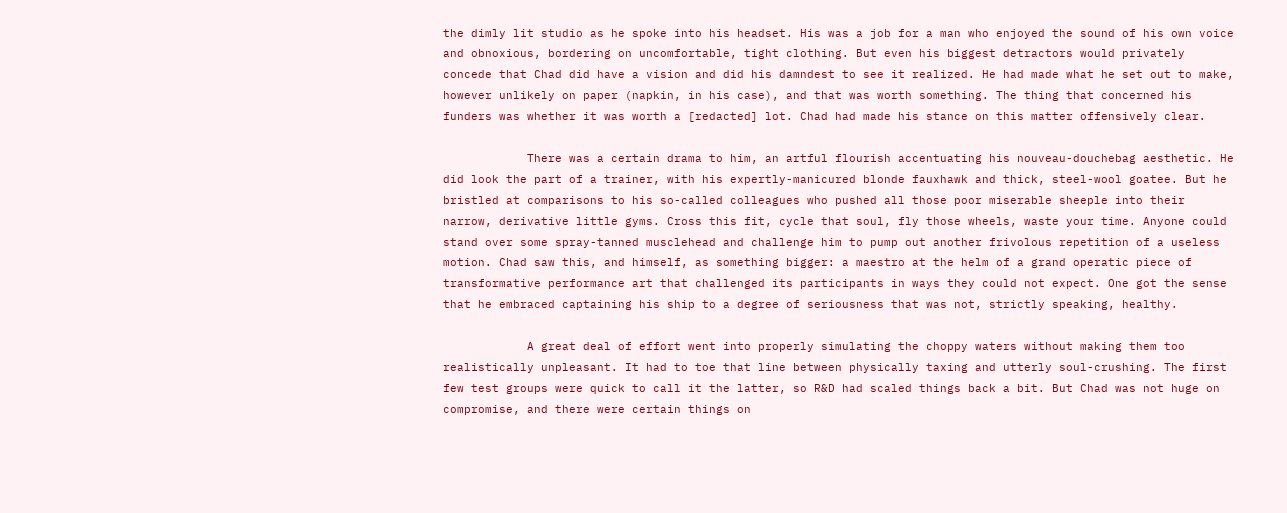the dimly lit studio as he spoke into his headset. His was a job for a man who enjoyed the sound of his own voice and obnoxious, bordering on uncomfortable, tight clothing. But even his biggest detractors would privately concede that Chad did have a vision and did his damndest to see it realized. He had made what he set out to make, however unlikely on paper (napkin, in his case), and that was worth something. The thing that concerned his funders was whether it was worth a [redacted] lot. Chad had made his stance on this matter offensively clear.

            There was a certain drama to him, an artful flourish accentuating his nouveau-douchebag aesthetic. He did look the part of a trainer, with his expertly-manicured blonde fauxhawk and thick, steel-wool goatee. But he bristled at comparisons to his so-called colleagues who pushed all those poor miserable sheeple into their narrow, derivative little gyms. Cross this fit, cycle that soul, fly those wheels, waste your time. Anyone could stand over some spray-tanned musclehead and challenge him to pump out another frivolous repetition of a useless motion. Chad saw this, and himself, as something bigger: a maestro at the helm of a grand operatic piece of transformative performance art that challenged its participants in ways they could not expect. One got the sense that he embraced captaining his ship to a degree of seriousness that was not, strictly speaking, healthy.

            A great deal of effort went into properly simulating the choppy waters without making them too realistically unpleasant. It had to toe that line between physically taxing and utterly soul-crushing. The first few test groups were quick to call it the latter, so R&D had scaled things back a bit. But Chad was not huge on compromise, and there were certain things on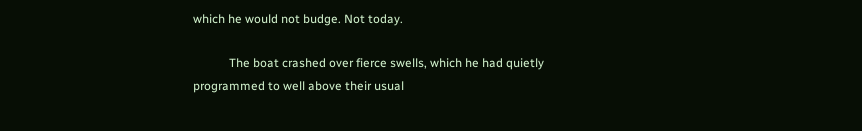which he would not budge. Not today.

            The boat crashed over fierce swells, which he had quietly programmed to well above their usual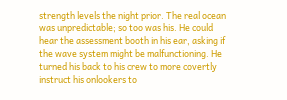strength levels the night prior. The real ocean was unpredictable; so too was his. He could hear the assessment booth in his ear, asking if the wave system might be malfunctioning. He turned his back to his crew to more covertly instruct his onlookers to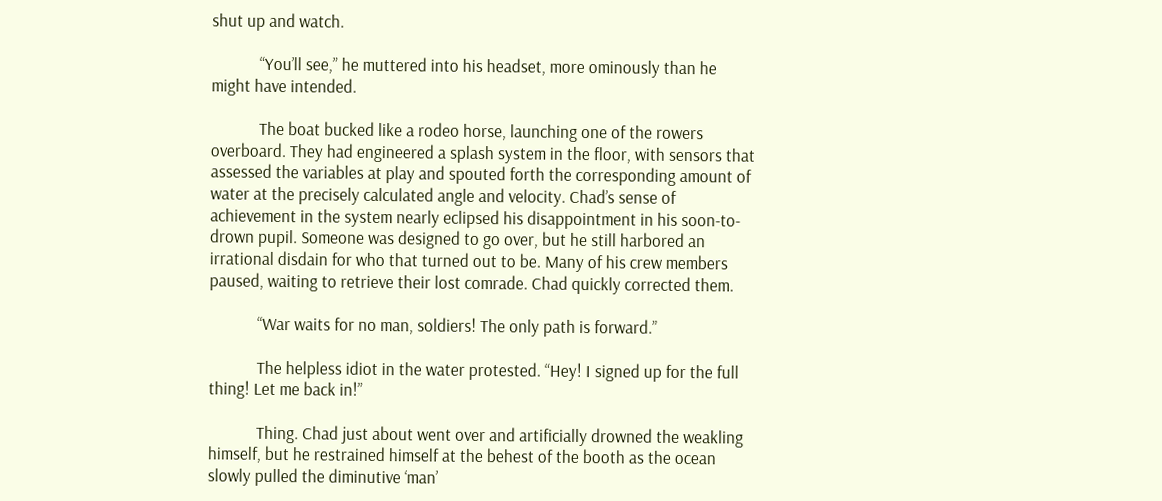shut up and watch.

            “You’ll see,” he muttered into his headset, more ominously than he might have intended.

            The boat bucked like a rodeo horse, launching one of the rowers overboard. They had engineered a splash system in the floor, with sensors that assessed the variables at play and spouted forth the corresponding amount of water at the precisely calculated angle and velocity. Chad’s sense of achievement in the system nearly eclipsed his disappointment in his soon-to-drown pupil. Someone was designed to go over, but he still harbored an irrational disdain for who that turned out to be. Many of his crew members paused, waiting to retrieve their lost comrade. Chad quickly corrected them.

            “War waits for no man, soldiers! The only path is forward.”

            The helpless idiot in the water protested. “Hey! I signed up for the full thing! Let me back in!”

            Thing. Chad just about went over and artificially drowned the weakling himself, but he restrained himself at the behest of the booth as the ocean slowly pulled the diminutive ‘man’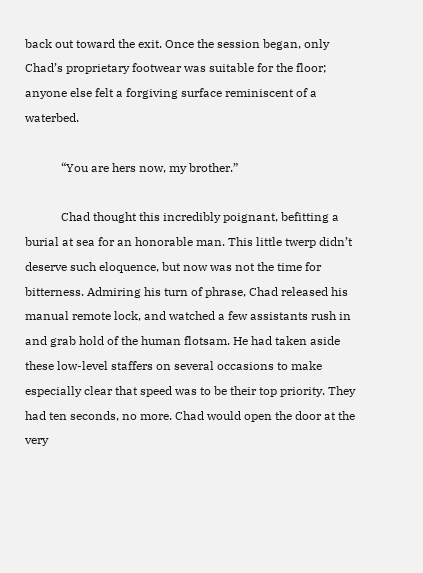back out toward the exit. Once the session began, only Chad’s proprietary footwear was suitable for the floor; anyone else felt a forgiving surface reminiscent of a waterbed.

            “You are hers now, my brother.”

            Chad thought this incredibly poignant, befitting a burial at sea for an honorable man. This little twerp didn’t deserve such eloquence, but now was not the time for bitterness. Admiring his turn of phrase, Chad released his manual remote lock, and watched a few assistants rush in and grab hold of the human flotsam. He had taken aside these low-level staffers on several occasions to make especially clear that speed was to be their top priority. They had ten seconds, no more. Chad would open the door at the very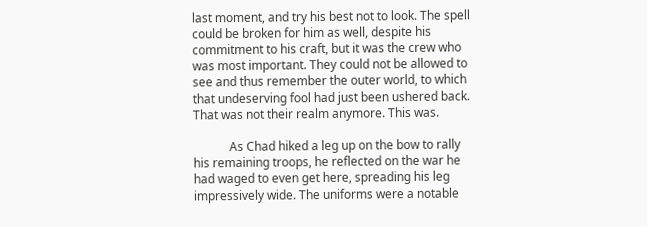last moment, and try his best not to look. The spell could be broken for him as well, despite his commitment to his craft, but it was the crew who was most important. They could not be allowed to see and thus remember the outer world, to which that undeserving fool had just been ushered back. That was not their realm anymore. This was.

            As Chad hiked a leg up on the bow to rally his remaining troops, he reflected on the war he had waged to even get here, spreading his leg impressively wide. The uniforms were a notable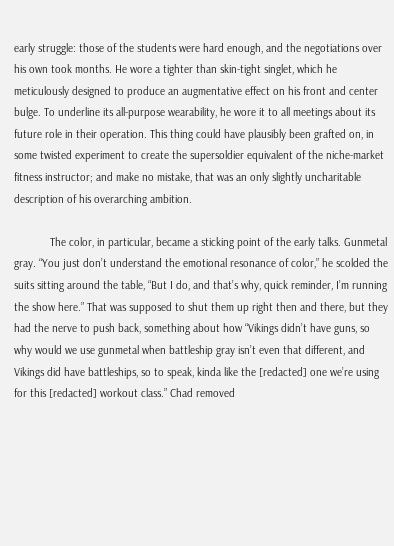early struggle: those of the students were hard enough, and the negotiations over his own took months. He wore a tighter than skin-tight singlet, which he meticulously designed to produce an augmentative effect on his front and center bulge. To underline its all-purpose wearability, he wore it to all meetings about its future role in their operation. This thing could have plausibly been grafted on, in some twisted experiment to create the supersoldier equivalent of the niche-market fitness instructor; and make no mistake, that was an only slightly uncharitable description of his overarching ambition.

            The color, in particular, became a sticking point of the early talks. Gunmetal gray. “You just don’t understand the emotional resonance of color,” he scolded the suits sitting around the table, “But I do, and that’s why, quick reminder, I’m running the show here.” That was supposed to shut them up right then and there, but they had the nerve to push back, something about how “Vikings didn’t have guns, so why would we use gunmetal when battleship gray isn’t even that different, and Vikings did have battleships, so to speak, kinda like the [redacted] one we’re using for this [redacted] workout class.” Chad removed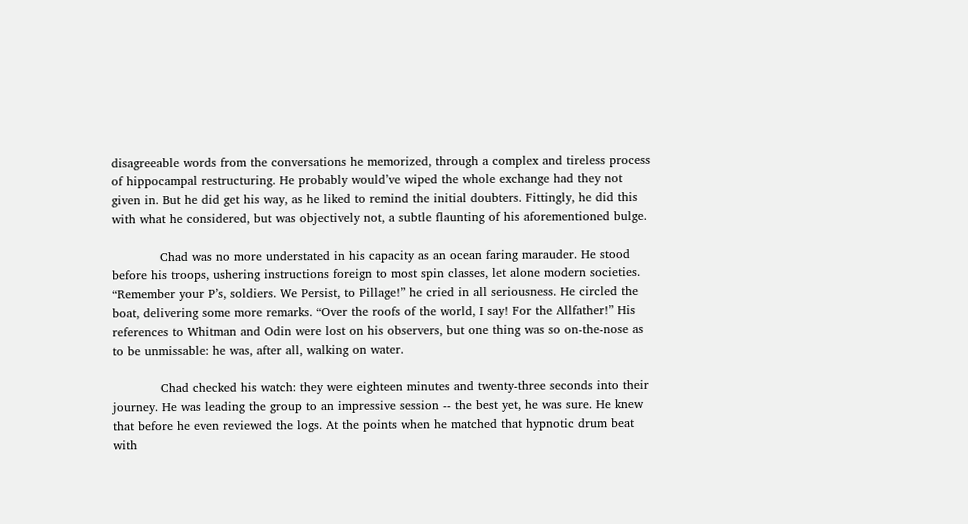disagreeable words from the conversations he memorized, through a complex and tireless process of hippocampal restructuring. He probably would’ve wiped the whole exchange had they not given in. But he did get his way, as he liked to remind the initial doubters. Fittingly, he did this with what he considered, but was objectively not, a subtle flaunting of his aforementioned bulge.

            Chad was no more understated in his capacity as an ocean faring marauder. He stood before his troops, ushering instructions foreign to most spin classes, let alone modern societies. “Remember your P’s, soldiers. We Persist, to Pillage!” he cried in all seriousness. He circled the boat, delivering some more remarks. “Over the roofs of the world, I say! For the Allfather!” His references to Whitman and Odin were lost on his observers, but one thing was so on-the-nose as to be unmissable: he was, after all, walking on water.

            Chad checked his watch: they were eighteen minutes and twenty-three seconds into their journey. He was leading the group to an impressive session -- the best yet, he was sure. He knew that before he even reviewed the logs. At the points when he matched that hypnotic drum beat with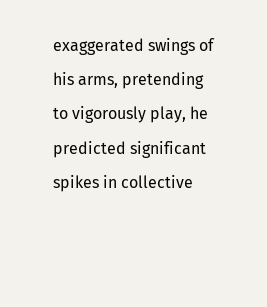exaggerated swings of his arms, pretending to vigorously play, he predicted significant spikes in collective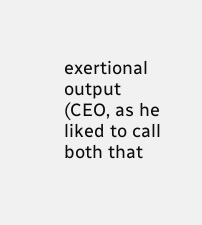exertional output (CEO, as he liked to call both that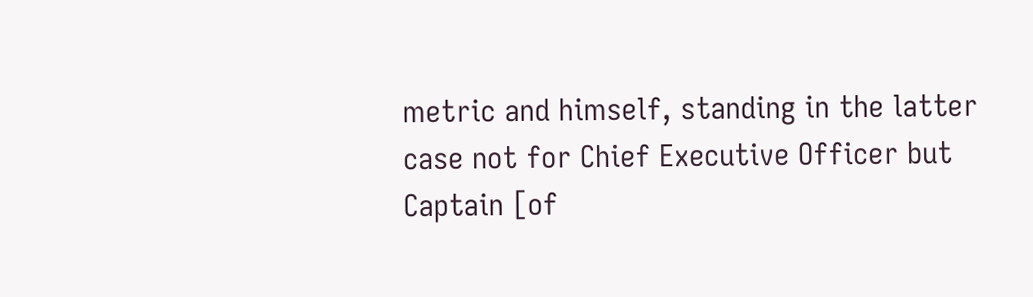metric and himself, standing in the latter case not for Chief Executive Officer but Captain [of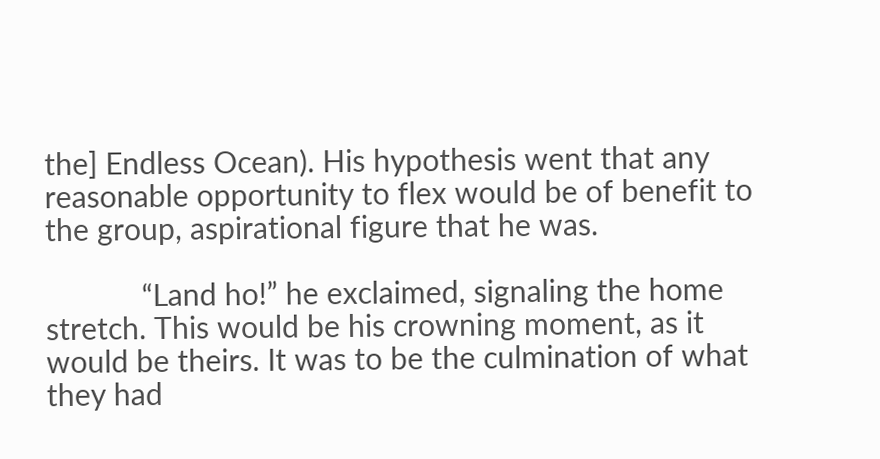the] Endless Ocean). His hypothesis went that any reasonable opportunity to flex would be of benefit to the group, aspirational figure that he was.

            “Land ho!” he exclaimed, signaling the home stretch. This would be his crowning moment, as it would be theirs. It was to be the culmination of what they had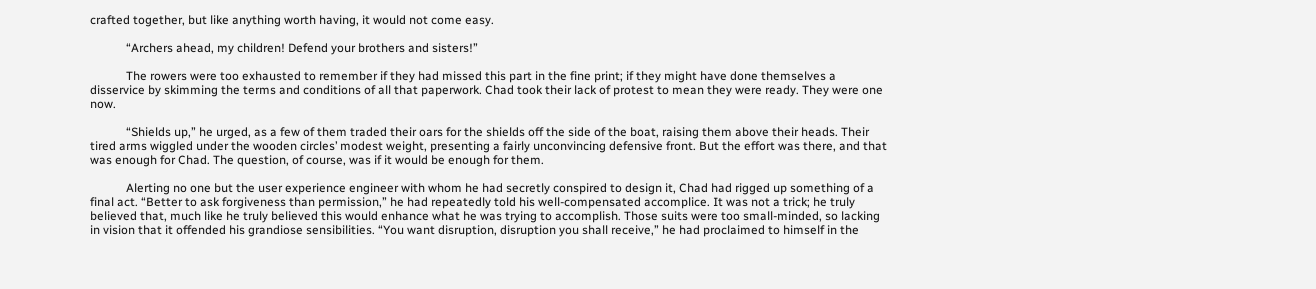crafted together, but like anything worth having, it would not come easy.

            “Archers ahead, my children! Defend your brothers and sisters!”

            The rowers were too exhausted to remember if they had missed this part in the fine print; if they might have done themselves a disservice by skimming the terms and conditions of all that paperwork. Chad took their lack of protest to mean they were ready. They were one now.

            “Shields up,” he urged, as a few of them traded their oars for the shields off the side of the boat, raising them above their heads. Their tired arms wiggled under the wooden circles’ modest weight, presenting a fairly unconvincing defensive front. But the effort was there, and that was enough for Chad. The question, of course, was if it would be enough for them.

            Alerting no one but the user experience engineer with whom he had secretly conspired to design it, Chad had rigged up something of a final act. “Better to ask forgiveness than permission,” he had repeatedly told his well-compensated accomplice. It was not a trick; he truly believed that, much like he truly believed this would enhance what he was trying to accomplish. Those suits were too small-minded, so lacking in vision that it offended his grandiose sensibilities. “You want disruption, disruption you shall receive,” he had proclaimed to himself in the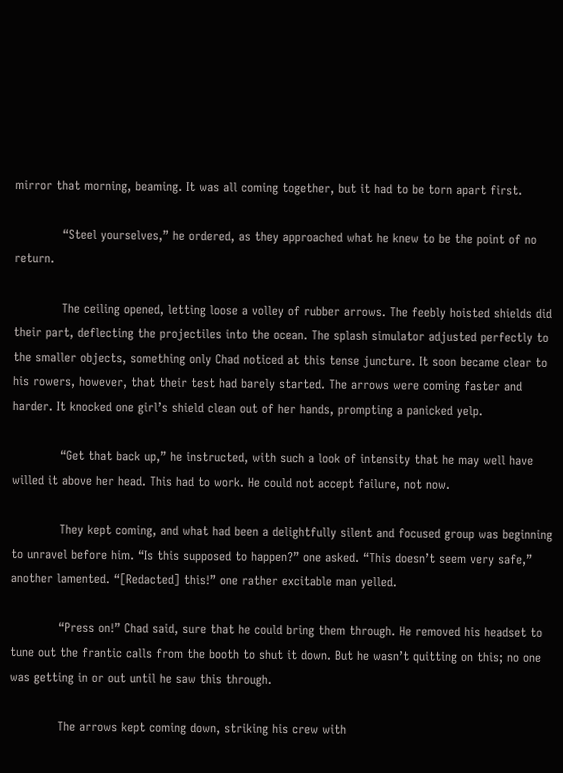mirror that morning, beaming. It was all coming together, but it had to be torn apart first.

            “Steel yourselves,” he ordered, as they approached what he knew to be the point of no return.

            The ceiling opened, letting loose a volley of rubber arrows. The feebly hoisted shields did their part, deflecting the projectiles into the ocean. The splash simulator adjusted perfectly to the smaller objects, something only Chad noticed at this tense juncture. It soon became clear to his rowers, however, that their test had barely started. The arrows were coming faster and harder. It knocked one girl’s shield clean out of her hands, prompting a panicked yelp.

            “Get that back up,” he instructed, with such a look of intensity that he may well have willed it above her head. This had to work. He could not accept failure, not now.

            They kept coming, and what had been a delightfully silent and focused group was beginning to unravel before him. “Is this supposed to happen?” one asked. “This doesn’t seem very safe,” another lamented. “[Redacted] this!” one rather excitable man yelled.

            “Press on!” Chad said, sure that he could bring them through. He removed his headset to tune out the frantic calls from the booth to shut it down. But he wasn’t quitting on this; no one was getting in or out until he saw this through.

            The arrows kept coming down, striking his crew with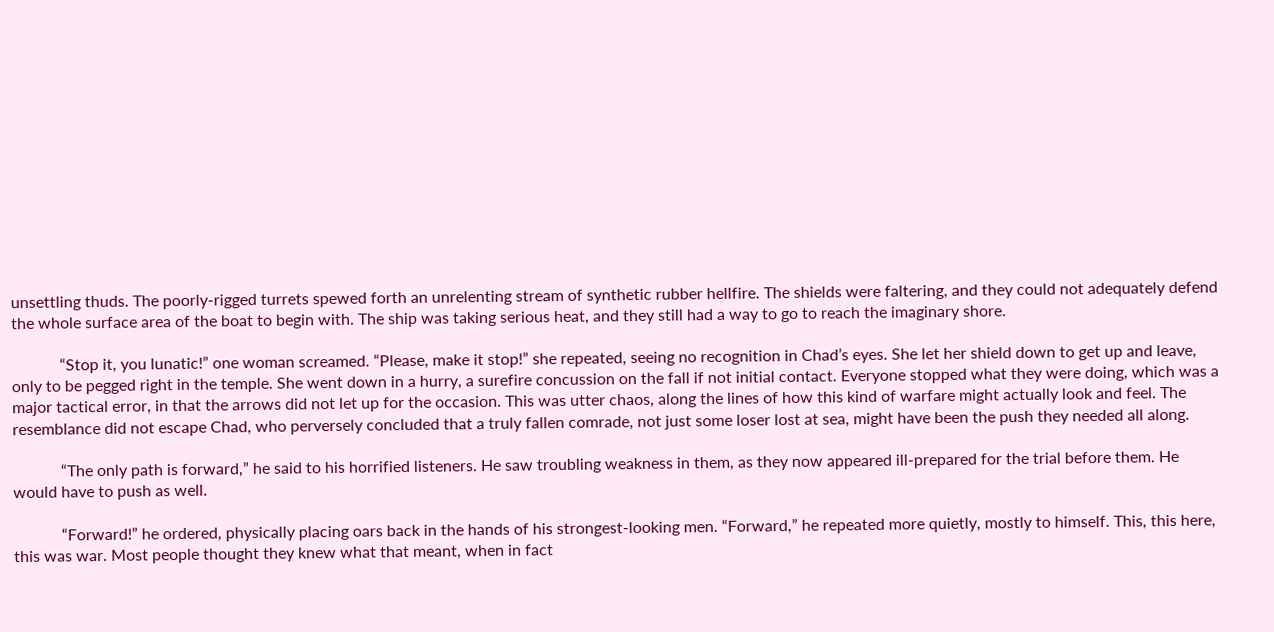unsettling thuds. The poorly-rigged turrets spewed forth an unrelenting stream of synthetic rubber hellfire. The shields were faltering, and they could not adequately defend the whole surface area of the boat to begin with. The ship was taking serious heat, and they still had a way to go to reach the imaginary shore.

            “Stop it, you lunatic!” one woman screamed. “Please, make it stop!” she repeated, seeing no recognition in Chad’s eyes. She let her shield down to get up and leave, only to be pegged right in the temple. She went down in a hurry, a surefire concussion on the fall if not initial contact. Everyone stopped what they were doing, which was a major tactical error, in that the arrows did not let up for the occasion. This was utter chaos, along the lines of how this kind of warfare might actually look and feel. The resemblance did not escape Chad, who perversely concluded that a truly fallen comrade, not just some loser lost at sea, might have been the push they needed all along.

            “The only path is forward,” he said to his horrified listeners. He saw troubling weakness in them, as they now appeared ill-prepared for the trial before them. He would have to push as well.

            “Forward!” he ordered, physically placing oars back in the hands of his strongest-looking men. “Forward,” he repeated more quietly, mostly to himself. This, this here, this was war. Most people thought they knew what that meant, when in fact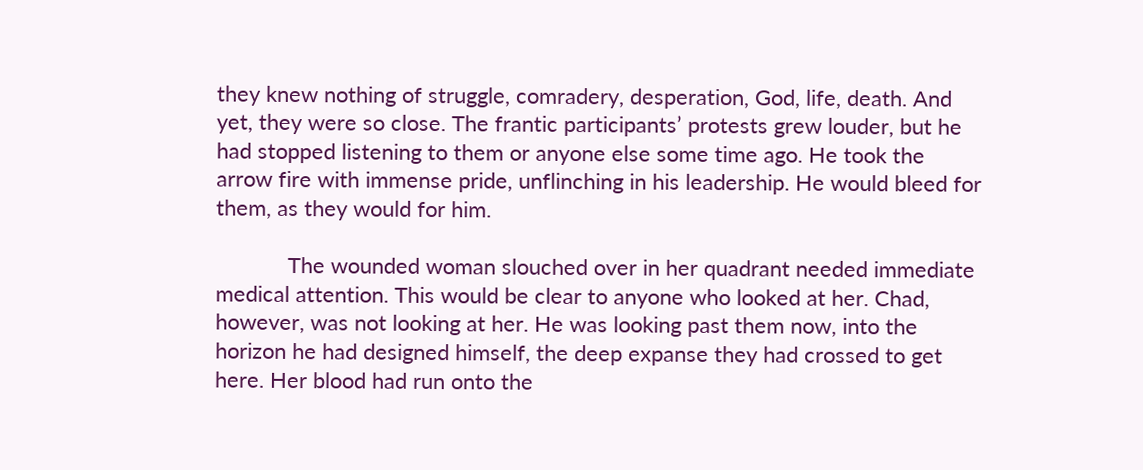they knew nothing of struggle, comradery, desperation, God, life, death. And yet, they were so close. The frantic participants’ protests grew louder, but he had stopped listening to them or anyone else some time ago. He took the arrow fire with immense pride, unflinching in his leadership. He would bleed for them, as they would for him.

            The wounded woman slouched over in her quadrant needed immediate medical attention. This would be clear to anyone who looked at her. Chad, however, was not looking at her. He was looking past them now, into the horizon he had designed himself, the deep expanse they had crossed to get here. Her blood had run onto the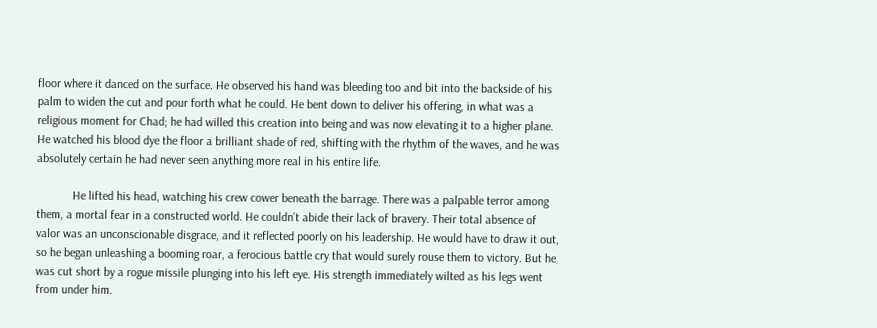floor where it danced on the surface. He observed his hand was bleeding too and bit into the backside of his palm to widen the cut and pour forth what he could. He bent down to deliver his offering, in what was a religious moment for Chad; he had willed this creation into being and was now elevating it to a higher plane. He watched his blood dye the floor a brilliant shade of red, shifting with the rhythm of the waves, and he was absolutely certain he had never seen anything more real in his entire life.

            He lifted his head, watching his crew cower beneath the barrage. There was a palpable terror among them, a mortal fear in a constructed world. He couldn’t abide their lack of bravery. Their total absence of valor was an unconscionable disgrace, and it reflected poorly on his leadership. He would have to draw it out, so he began unleashing a booming roar, a ferocious battle cry that would surely rouse them to victory. But he was cut short by a rogue missile plunging into his left eye. His strength immediately wilted as his legs went from under him.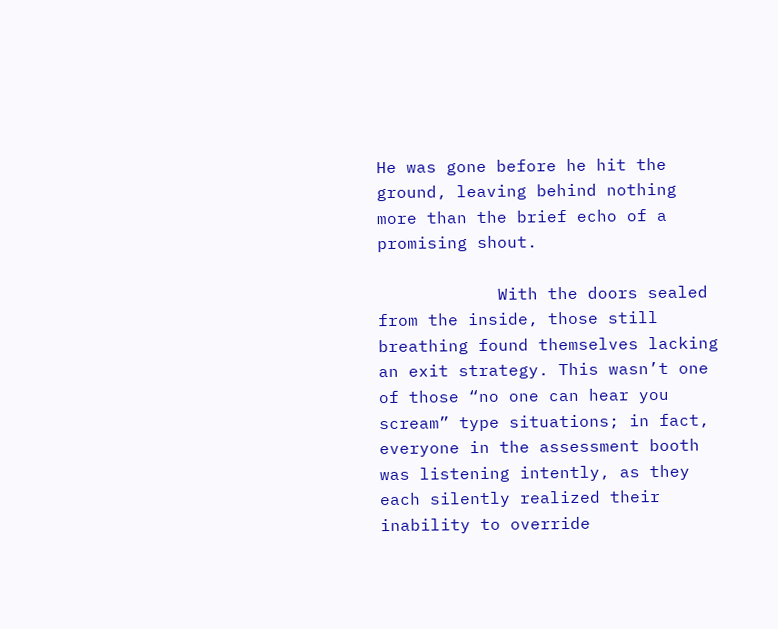He was gone before he hit the ground, leaving behind nothing more than the brief echo of a promising shout.

            With the doors sealed from the inside, those still breathing found themselves lacking an exit strategy. This wasn’t one of those “no one can hear you scream” type situations; in fact, everyone in the assessment booth was listening intently, as they each silently realized their inability to override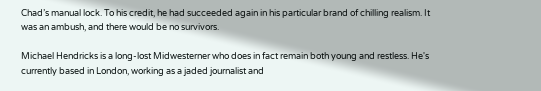Chad’s manual lock. To his credit, he had succeeded again in his particular brand of chilling realism. It was an ambush, and there would be no survivors.

Michael Hendricks is a long-lost Midwesterner who does in fact remain both young and restless. He's currently based in London, working as a jaded journalist and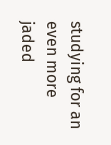studying for an even more jaded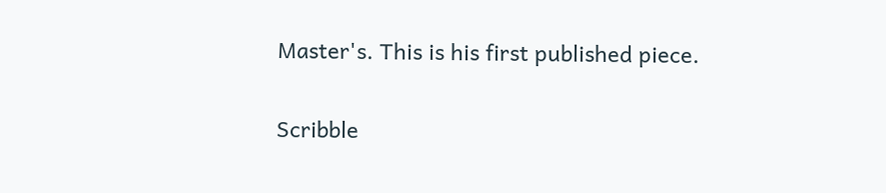Master's. This is his first published piece.

Scribble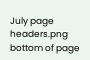July page headers.png
bottom of page